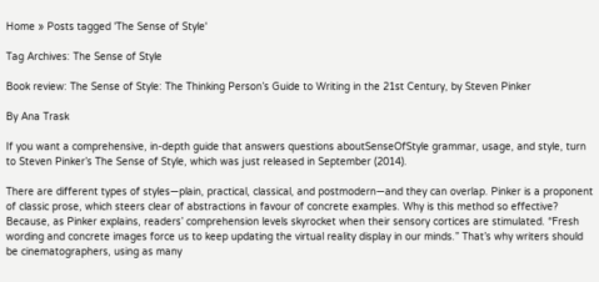Home » Posts tagged 'The Sense of Style'

Tag Archives: The Sense of Style

Book review: The Sense of Style: The Thinking Person’s Guide to Writing in the 21st Century, by Steven Pinker

By Ana Trask

If you want a comprehensive, in-depth guide that answers questions aboutSenseOfStyle grammar, usage, and style, turn to Steven Pinker’s The Sense of Style, which was just released in September (2014).

There are different types of styles—plain, practical, classical, and postmodern—and they can overlap. Pinker is a proponent of classic prose, which steers clear of abstractions in favour of concrete examples. Why is this method so effective? Because, as Pinker explains, readers’ comprehension levels skyrocket when their sensory cortices are stimulated. “Fresh wording and concrete images force us to keep updating the virtual reality display in our minds.” That’s why writers should be cinematographers, using as many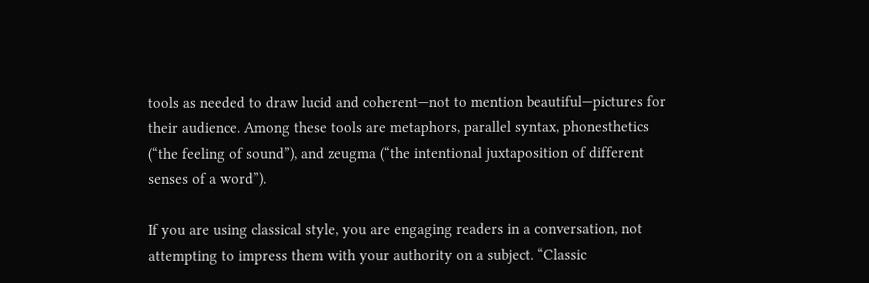tools as needed to draw lucid and coherent—not to mention beautiful—pictures for their audience. Among these tools are metaphors, parallel syntax, phonesthetics (“the feeling of sound”), and zeugma (“the intentional juxtaposition of different senses of a word”).

If you are using classical style, you are engaging readers in a conversation, not attempting to impress them with your authority on a subject. “Classic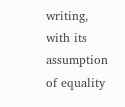writing, with its assumption of equality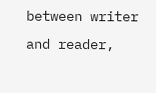between writer and reader,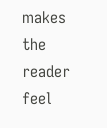makes the reader feel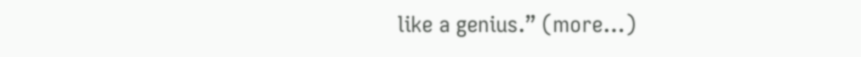like a genius.” (more…)